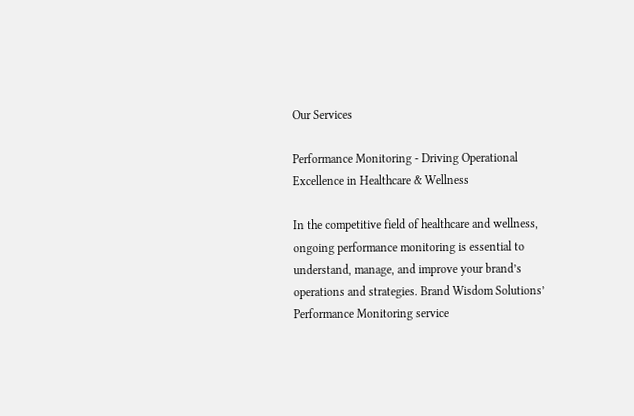Our Services

Performance Monitoring - Driving Operational Excellence in Healthcare & Wellness

In the competitive field of healthcare and wellness, ongoing performance monitoring is essential to understand, manage, and improve your brand’s operations and strategies. Brand Wisdom Solutions’ Performance Monitoring service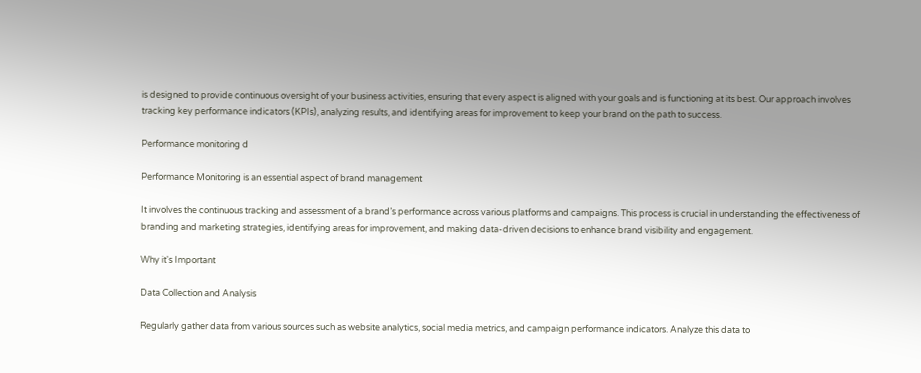is designed to provide continuous oversight of your business activities, ensuring that every aspect is aligned with your goals and is functioning at its best. Our approach involves tracking key performance indicators (KPIs), analyzing results, and identifying areas for improvement to keep your brand on the path to success.

Performance monitoring d

Performance Monitoring is an essential aspect of brand management

It involves the continuous tracking and assessment of a brand’s performance across various platforms and campaigns. This process is crucial in understanding the effectiveness of branding and marketing strategies, identifying areas for improvement, and making data-driven decisions to enhance brand visibility and engagement.

Why it's Important

Data Collection and Analysis

Regularly gather data from various sources such as website analytics, social media metrics, and campaign performance indicators. Analyze this data to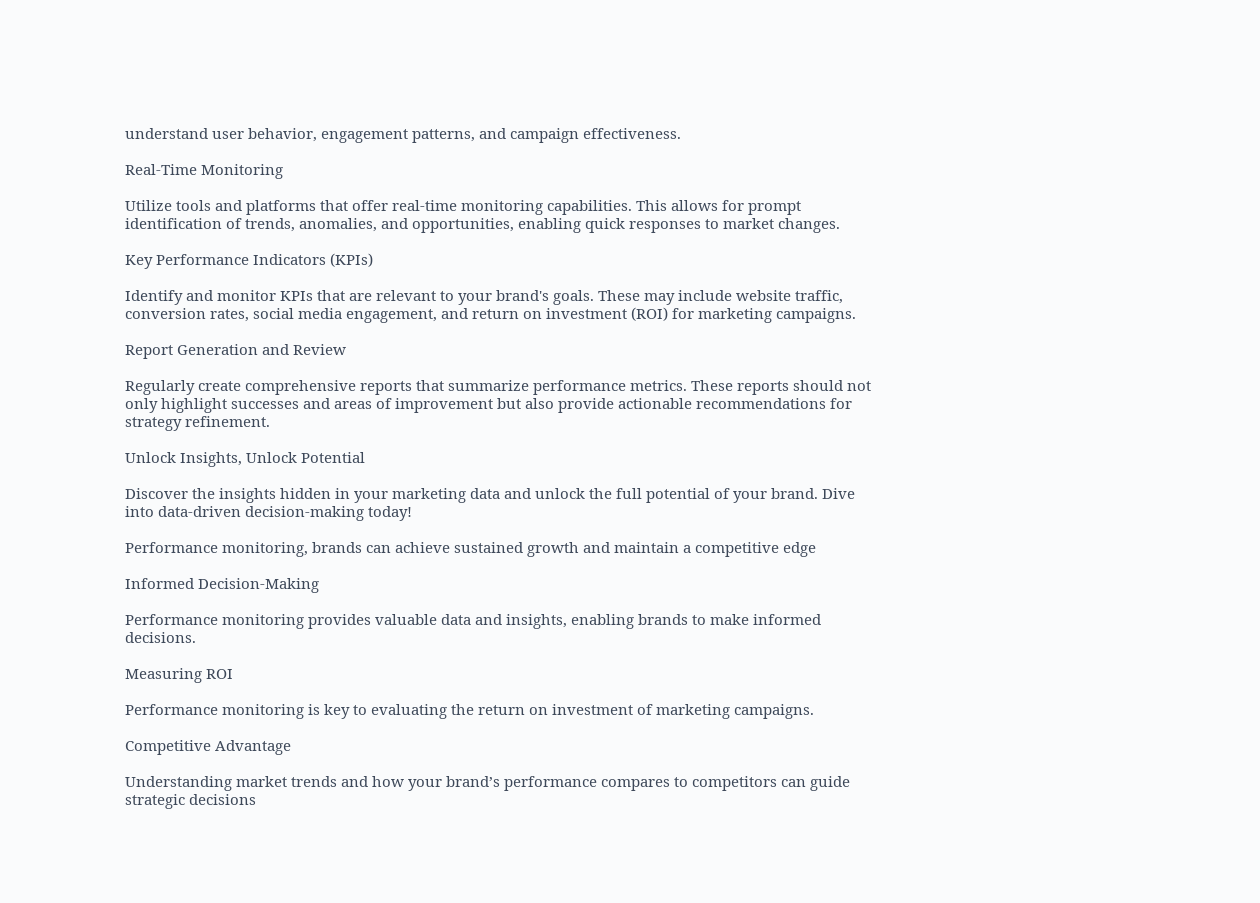understand user behavior, engagement patterns, and campaign effectiveness.

Real-Time Monitoring

Utilize tools and platforms that offer real-time monitoring capabilities. This allows for prompt identification of trends, anomalies, and opportunities, enabling quick responses to market changes.

Key Performance Indicators (KPIs)

Identify and monitor KPIs that are relevant to your brand's goals. These may include website traffic, conversion rates, social media engagement, and return on investment (ROI) for marketing campaigns.

Report Generation and Review

Regularly create comprehensive reports that summarize performance metrics. These reports should not only highlight successes and areas of improvement but also provide actionable recommendations for strategy refinement.

Unlock Insights, Unlock Potential

Discover the insights hidden in your marketing data and unlock the full potential of your brand. Dive into data-driven decision-making today!

Performance monitoring, brands can achieve sustained growth and maintain a competitive edge

Informed Decision-Making

Performance monitoring provides valuable data and insights, enabling brands to make informed decisions.

Measuring ROI

Performance monitoring is key to evaluating the return on investment of marketing campaigns.

Competitive Advantage

Understanding market trends and how your brand’s performance compares to competitors can guide strategic decisions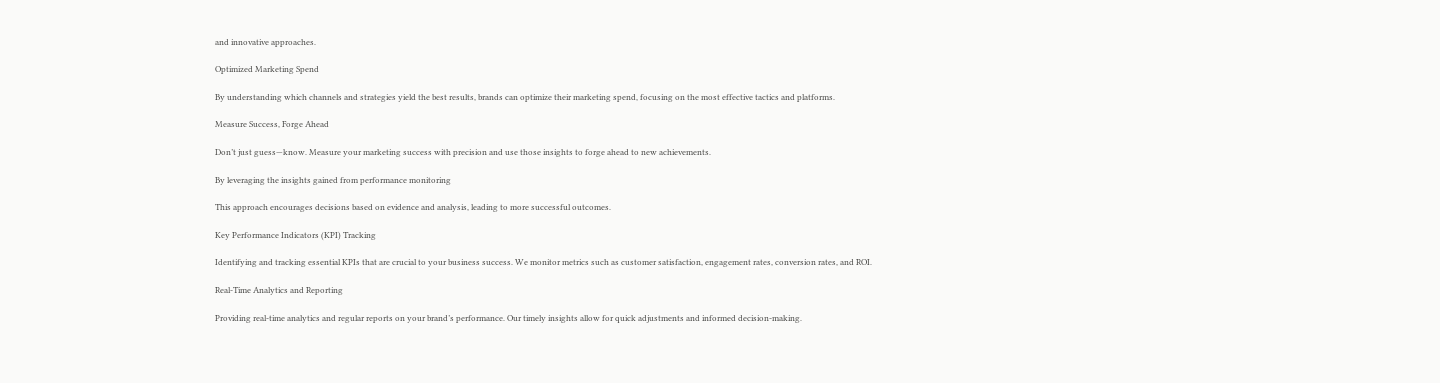and innovative approaches.

Optimized Marketing Spend

By understanding which channels and strategies yield the best results, brands can optimize their marketing spend, focusing on the most effective tactics and platforms.

Measure Success, Forge Ahead

Don’t just guess—know. Measure your marketing success with precision and use those insights to forge ahead to new achievements.

By leveraging the insights gained from performance monitoring

This approach encourages decisions based on evidence and analysis, leading to more successful outcomes.

Key Performance Indicators (KPI) Tracking

Identifying and tracking essential KPIs that are crucial to your business success. We monitor metrics such as customer satisfaction, engagement rates, conversion rates, and ROI.

Real-Time Analytics and Reporting

Providing real-time analytics and regular reports on your brand’s performance. Our timely insights allow for quick adjustments and informed decision-making.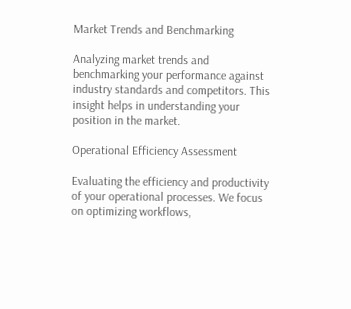Market Trends and Benchmarking

Analyzing market trends and benchmarking your performance against industry standards and competitors. This insight helps in understanding your position in the market.

Operational Efficiency Assessment

Evaluating the efficiency and productivity of your operational processes. We focus on optimizing workflows,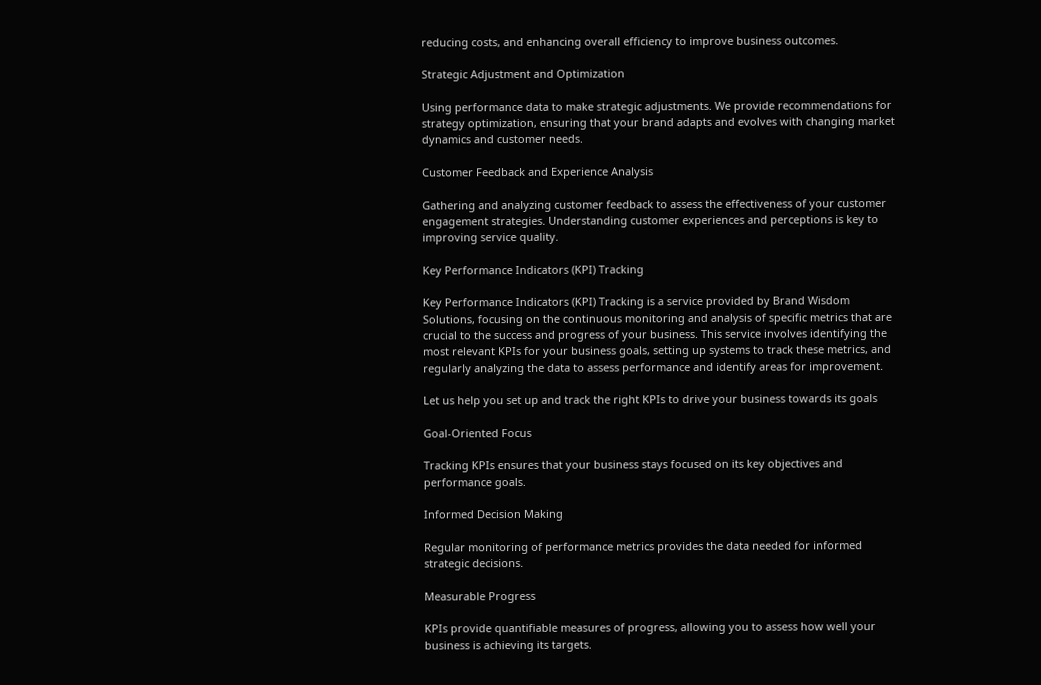reducing costs, and enhancing overall efficiency to improve business outcomes.

Strategic Adjustment and Optimization

Using performance data to make strategic adjustments. We provide recommendations for strategy optimization, ensuring that your brand adapts and evolves with changing market dynamics and customer needs.

Customer Feedback and Experience Analysis

Gathering and analyzing customer feedback to assess the effectiveness of your customer engagement strategies. Understanding customer experiences and perceptions is key to improving service quality.

Key Performance Indicators (KPI) Tracking

Key Performance Indicators (KPI) Tracking is a service provided by Brand Wisdom Solutions, focusing on the continuous monitoring and analysis of specific metrics that are crucial to the success and progress of your business. This service involves identifying the most relevant KPIs for your business goals, setting up systems to track these metrics, and regularly analyzing the data to assess performance and identify areas for improvement.

Let us help you set up and track the right KPIs to drive your business towards its goals

Goal-Oriented Focus

Tracking KPIs ensures that your business stays focused on its key objectives and performance goals.

Informed Decision Making

Regular monitoring of performance metrics provides the data needed for informed strategic decisions.

Measurable Progress

KPIs provide quantifiable measures of progress, allowing you to assess how well your business is achieving its targets.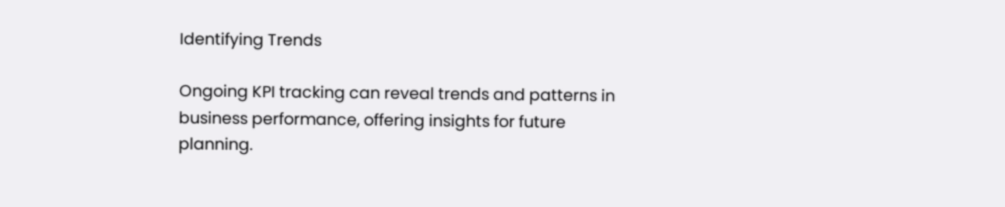Identifying Trends

Ongoing KPI tracking can reveal trends and patterns in business performance, offering insights for future planning.